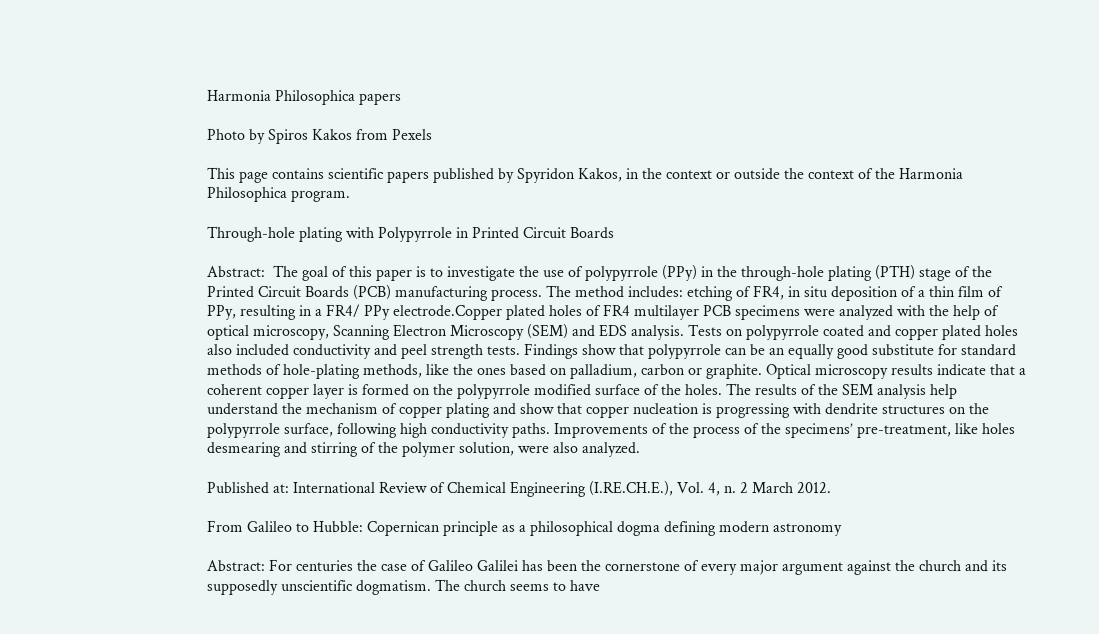Harmonia Philosophica papers

Photo by Spiros Kakos from Pexels

This page contains scientific papers published by Spyridon Kakos, in the context or outside the context of the Harmonia Philosophica program.

Through-hole plating with Polypyrrole in Printed Circuit Boards

Abstract:  The goal of this paper is to investigate the use of polypyrrole (PPy) in the through-hole plating (PTH) stage of the Printed Circuit Boards (PCB) manufacturing process. The method includes: etching of FR4, in situ deposition of a thin film of PPy, resulting in a FR4/ PPy electrode.Copper plated holes of FR4 multilayer PCB specimens were analyzed with the help of optical microscopy, Scanning Electron Microscopy (SEM) and EDS analysis. Tests on polypyrrole coated and copper plated holes also included conductivity and peel strength tests. Findings show that polypyrrole can be an equally good substitute for standard methods of hole-plating methods, like the ones based on palladium, carbon or graphite. Optical microscopy results indicate that a coherent copper layer is formed on the polypyrrole modified surface of the holes. The results of the SEM analysis help understand the mechanism of copper plating and show that copper nucleation is progressing with dendrite structures on the polypyrrole surface, following high conductivity paths. Improvements of the process of the specimens’ pre-treatment, like holes desmearing and stirring of the polymer solution, were also analyzed.

Published at: International Review of Chemical Engineering (I.RE.CH.E.), Vol. 4, n. 2 March 2012.

From Galileo to Hubble: Copernican principle as a philosophical dogma defining modern astronomy

Abstract: For centuries the case of Galileo Galilei has been the cornerstone of every major argument against the church and its supposedly unscientific dogmatism. The church seems to have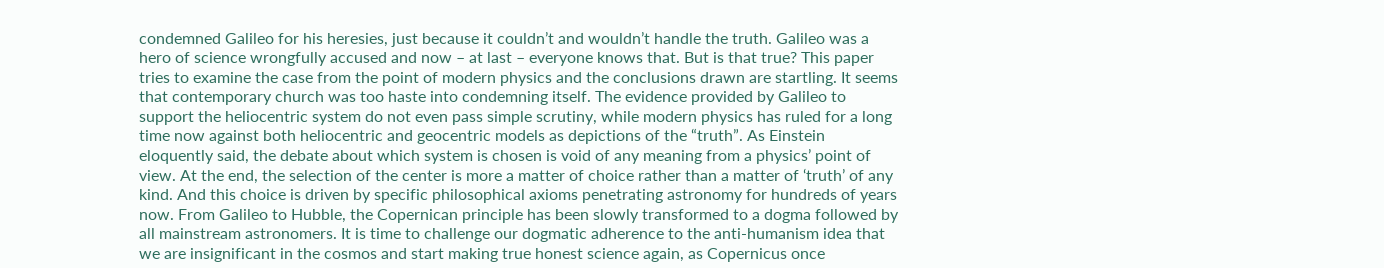condemned Galileo for his heresies, just because it couldn’t and wouldn’t handle the truth. Galileo was a hero of science wrongfully accused and now – at last – everyone knows that. But is that true? This paper tries to examine the case from the point of modern physics and the conclusions drawn are startling. It seems that contemporary church was too haste into condemning itself. The evidence provided by Galileo to support the heliocentric system do not even pass simple scrutiny, while modern physics has ruled for a long time now against both heliocentric and geocentric models as depictions of the “truth”. As Einstein eloquently said, the debate about which system is chosen is void of any meaning from a physics’ point of view. At the end, the selection of the center is more a matter of choice rather than a matter of ‘truth’ of any kind. And this choice is driven by specific philosophical axioms penetrating astronomy for hundreds of years now. From Galileo to Hubble, the Copernican principle has been slowly transformed to a dogma followed by all mainstream astronomers. It is time to challenge our dogmatic adherence to the anti-humanism idea that we are insignificant in the cosmos and start making true honest science again, as Copernicus once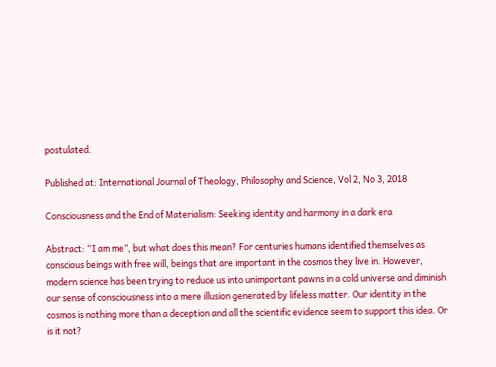postulated.

Published at: International Journal of Theology, Philosophy and Science, Vol 2, No 3, 2018

Consciousness and the End of Materialism: Seeking identity and harmony in a dark era

Abstract: “I am me”, but what does this mean? For centuries humans identified themselves as conscious beings with free will, beings that are important in the cosmos they live in. However, modern science has been trying to reduce us into unimportant pawns in a cold universe and diminish our sense of consciousness into a mere illusion generated by lifeless matter. Our identity in the cosmos is nothing more than a deception and all the scientific evidence seem to support this idea. Or is it not?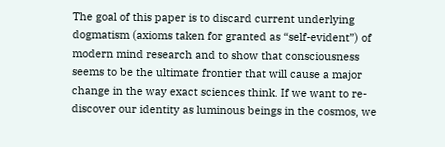The goal of this paper is to discard current underlying dogmatism (axioms taken for granted as “self-evident”) of modern mind research and to show that consciousness seems to be the ultimate frontier that will cause a major change in the way exact sciences think. If we want to re-discover our identity as luminous beings in the cosmos, we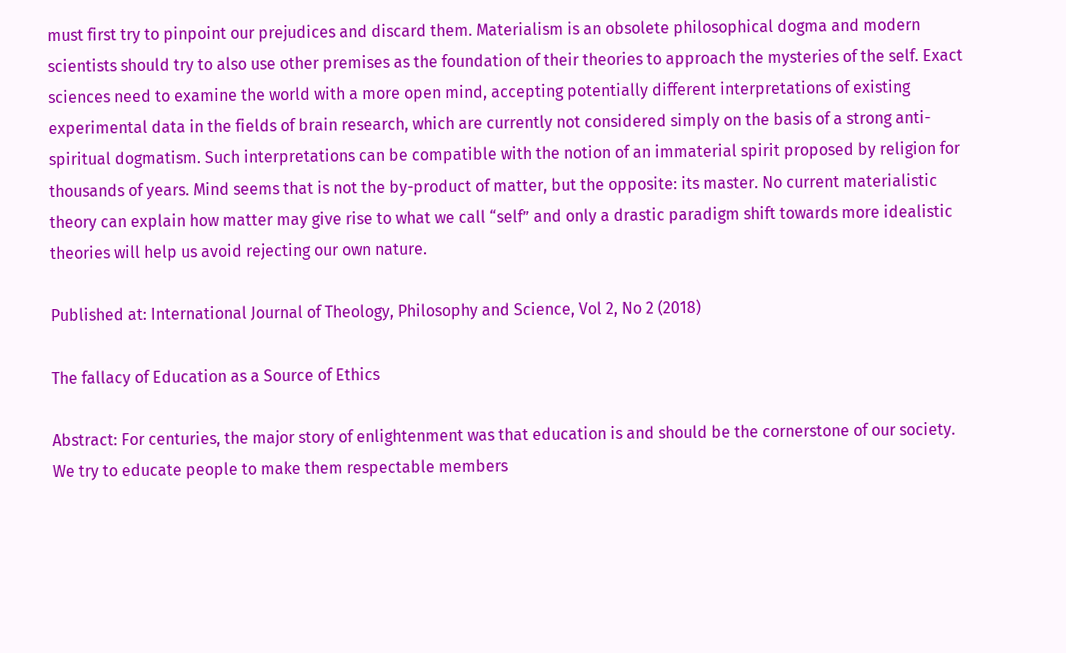must first try to pinpoint our prejudices and discard them. Materialism is an obsolete philosophical dogma and modern scientists should try to also use other premises as the foundation of their theories to approach the mysteries of the self. Exact sciences need to examine the world with a more open mind, accepting potentially different interpretations of existing experimental data in the fields of brain research, which are currently not considered simply on the basis of a strong anti-spiritual dogmatism. Such interpretations can be compatible with the notion of an immaterial spirit proposed by religion for thousands of years. Mind seems that is not the by-product of matter, but the opposite: its master. No current materialistic theory can explain how matter may give rise to what we call “self” and only a drastic paradigm shift towards more idealistic theories will help us avoid rejecting our own nature.

Published at: International Journal of Theology, Philosophy and Science, Vol 2, No 2 (2018)

The fallacy of Education as a Source of Ethics

Abstract: For centuries, the major story of enlightenment was that education is and should be the cornerstone of our society. We try to educate people to make them respectable members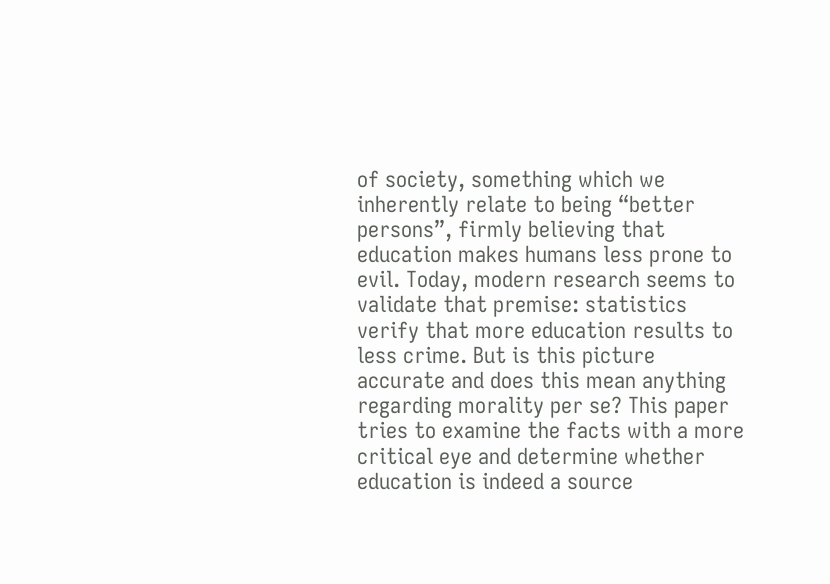of society, something which we inherently relate to being “better persons”, firmly believing that education makes humans less prone to evil. Today, modern research seems to validate that premise: statistics verify that more education results to less crime. But is this picture accurate and does this mean anything regarding morality per se? This paper tries to examine the facts with a more critical eye and determine whether education is indeed a source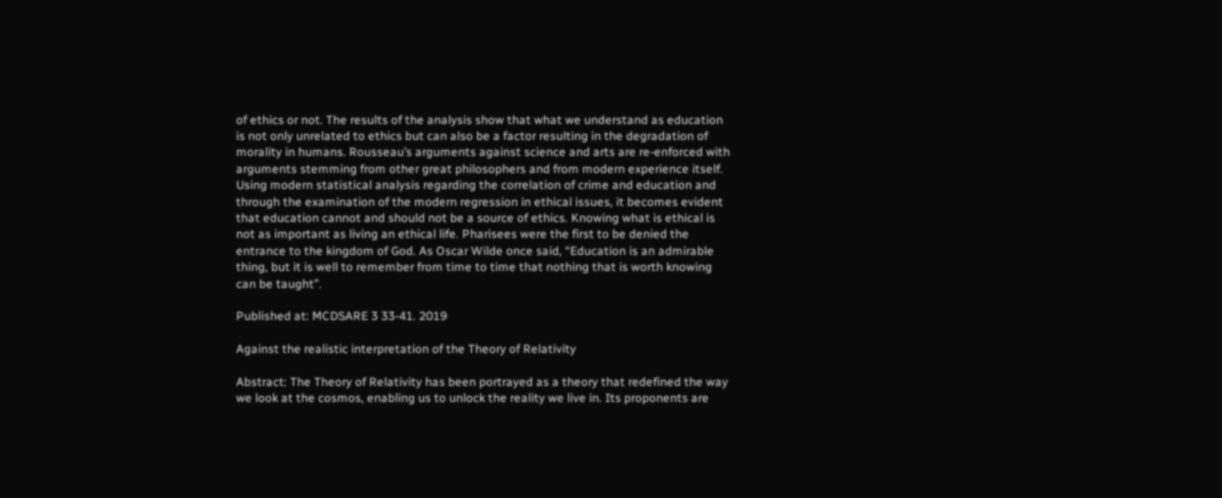of ethics or not. The results of the analysis show that what we understand as education is not only unrelated to ethics but can also be a factor resulting in the degradation of morality in humans. Rousseau’s arguments against science and arts are re-enforced with arguments stemming from other great philosophers and from modern experience itself. Using modern statistical analysis regarding the correlation of crime and education and through the examination of the modern regression in ethical issues, it becomes evident that education cannot and should not be a source of ethics. Knowing what is ethical is not as important as living an ethical life. Pharisees were the first to be denied the entrance to the kingdom of God. As Oscar Wilde once said, “Education is an admirable thing, but it is well to remember from time to time that nothing that is worth knowing can be taught”.

Published at: MCDSARE 3 33-41. 2019

Against the realistic interpretation of the Theory of Relativity

Abstract: The Theory of Relativity has been portrayed as a theory that redefined the way we look at the cosmos, enabling us to unlock the reality we live in. Its proponents are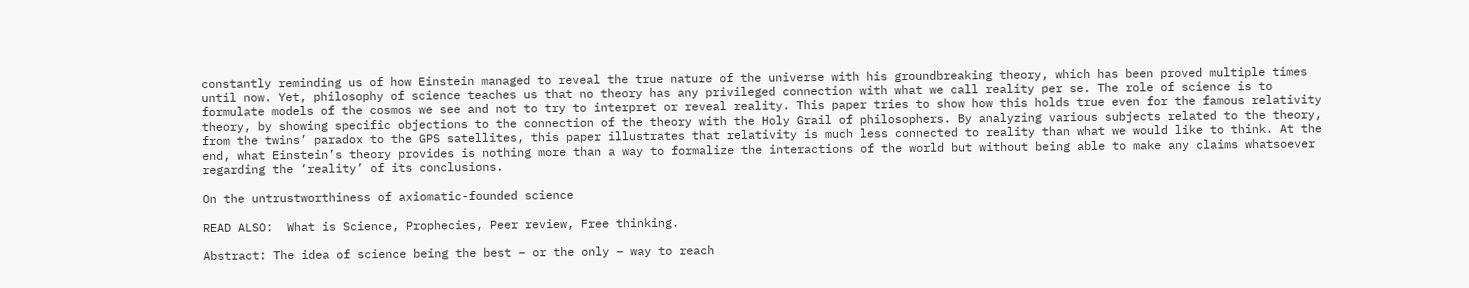constantly reminding us of how Einstein managed to reveal the true nature of the universe with his groundbreaking theory, which has been proved multiple times until now. Yet, philosophy of science teaches us that no theory has any privileged connection with what we call reality per se. The role of science is to formulate models of the cosmos we see and not to try to interpret or reveal reality. This paper tries to show how this holds true even for the famous relativity theory, by showing specific objections to the connection of the theory with the Holy Grail of philosophers. By analyzing various subjects related to the theory, from the twins’ paradox to the GPS satellites, this paper illustrates that relativity is much less connected to reality than what we would like to think. At the end, what Einstein’s theory provides is nothing more than a way to formalize the interactions of the world but without being able to make any claims whatsoever regarding the ‘reality’ of its conclusions.

On the untrustworthiness of axiomatic-founded science

READ ALSO:  What is Science, Prophecies, Peer review, Free thinking.

Abstract: The idea of science being the best – or the only – way to reach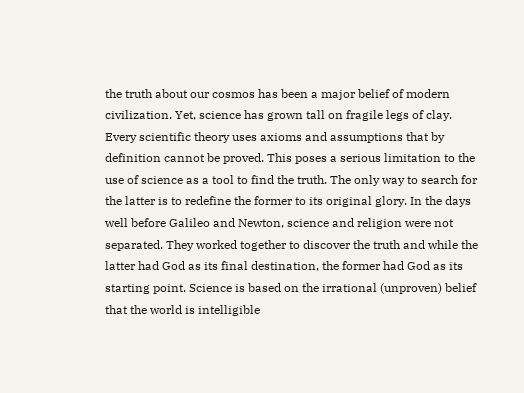the truth about our cosmos has been a major belief of modern civilization. Yet, science has grown tall on fragile legs of clay. Every scientific theory uses axioms and assumptions that by definition cannot be proved. This poses a serious limitation to the use of science as a tool to find the truth. The only way to search for the latter is to redefine the former to its original glory. In the days well before Galileo and Newton, science and religion were not separated. They worked together to discover the truth and while the latter had God as its final destination, the former had God as its starting point. Science is based on the irrational (unproven) belief that the world is intelligible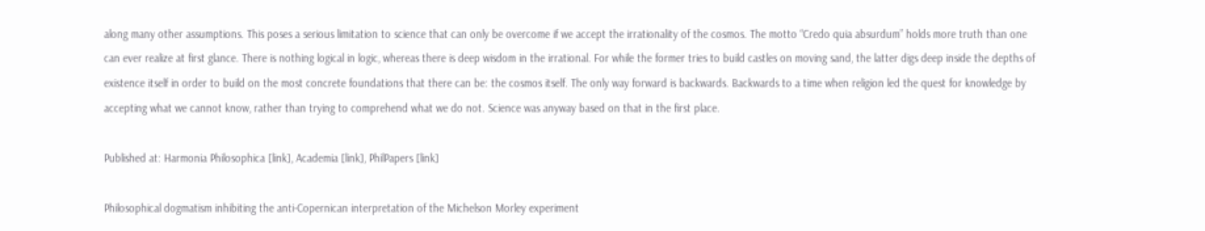along many other assumptions. This poses a serious limitation to science that can only be overcome if we accept the irrationality of the cosmos. The motto “Credo quia absurdum” holds more truth than one can ever realize at first glance. There is nothing logical in logic, whereas there is deep wisdom in the irrational. For while the former tries to build castles on moving sand, the latter digs deep inside the depths of existence itself in order to build on the most concrete foundations that there can be: the cosmos itself. The only way forward is backwards. Backwards to a time when religion led the quest for knowledge by accepting what we cannot know, rather than trying to comprehend what we do not. Science was anyway based on that in the first place.

Published at: Harmonia Philosophica [link], Academia [link], PhilPapers [link]

Philosophical dogmatism inhibiting the anti-Copernican interpretation of the Michelson Morley experiment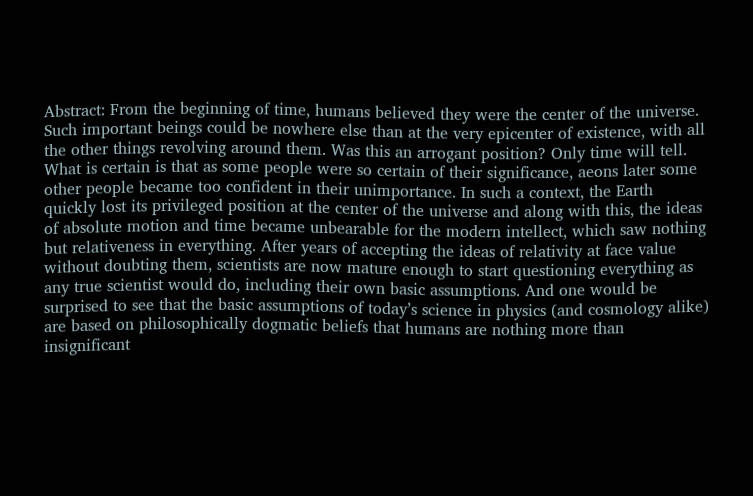Abstract: From the beginning of time, humans believed they were the center of the universe. Such important beings could be nowhere else than at the very epicenter of existence, with all the other things revolving around them. Was this an arrogant position? Only time will tell. What is certain is that as some people were so certain of their significance, aeons later some other people became too confident in their unimportance. In such a context, the Earth quickly lost its privileged position at the center of the universe and along with this, the ideas of absolute motion and time became unbearable for the modern intellect, which saw nothing but relativeness in everything. After years of accepting the ideas of relativity at face value without doubting them, scientists are now mature enough to start questioning everything as any true scientist would do, including their own basic assumptions. And one would be surprised to see that the basic assumptions of today’s science in physics (and cosmology alike) are based on philosophically dogmatic beliefs that humans are nothing more than insignificant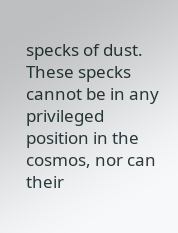specks of dust. These specks cannot be in any privileged position in the cosmos, nor can their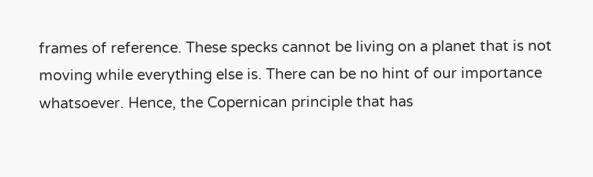frames of reference. These specks cannot be living on a planet that is not moving while everything else is. There can be no hint of our importance whatsoever. Hence, the Copernican principle that has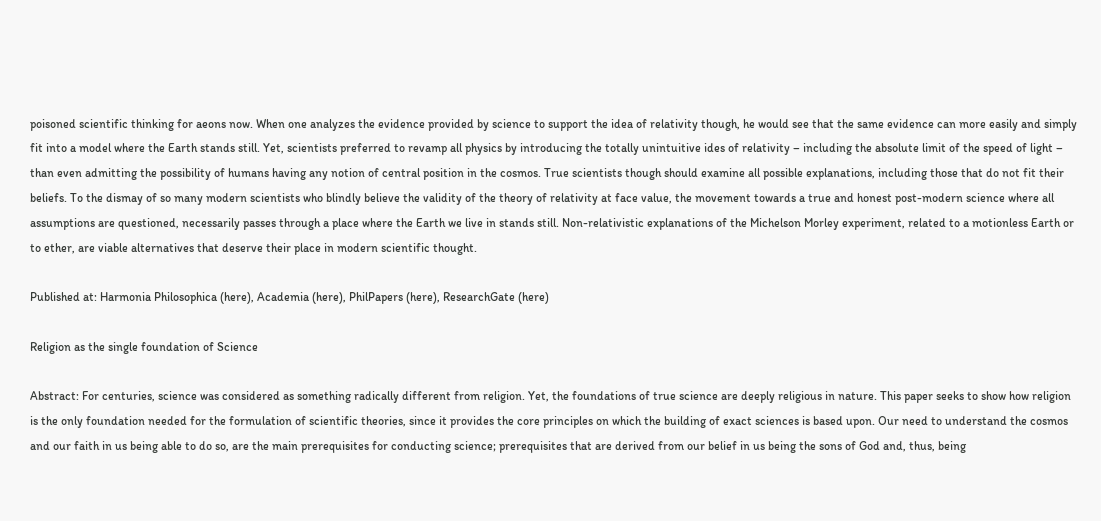poisoned scientific thinking for aeons now. When one analyzes the evidence provided by science to support the idea of relativity though, he would see that the same evidence can more easily and simply fit into a model where the Earth stands still. Yet, scientists preferred to revamp all physics by introducing the totally unintuitive ides of relativity – including the absolute limit of the speed of light – than even admitting the possibility of humans having any notion of central position in the cosmos. True scientists though should examine all possible explanations, including those that do not fit their beliefs. To the dismay of so many modern scientists who blindly believe the validity of the theory of relativity at face value, the movement towards a true and honest post-modern science where all assumptions are questioned, necessarily passes through a place where the Earth we live in stands still. Non-relativistic explanations of the Michelson Morley experiment, related to a motionless Earth or to ether, are viable alternatives that deserve their place in modern scientific thought.

Published at: Harmonia Philosophica (here), Academia (here), PhilPapers (here), ResearchGate (here)

Religion as the single foundation of Science

Abstract: For centuries, science was considered as something radically different from religion. Yet, the foundations of true science are deeply religious in nature. This paper seeks to show how religion is the only foundation needed for the formulation of scientific theories, since it provides the core principles on which the building of exact sciences is based upon. Our need to understand the cosmos and our faith in us being able to do so, are the main prerequisites for conducting science; prerequisites that are derived from our belief in us being the sons of God and, thus, being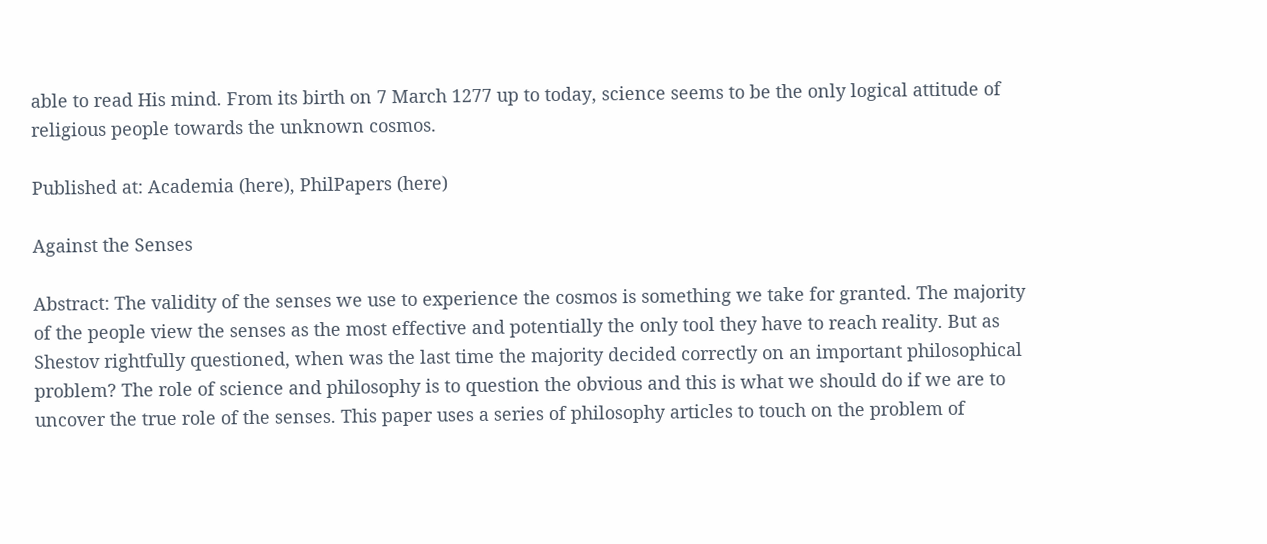able to read His mind. From its birth on 7 March 1277 up to today, science seems to be the only logical attitude of religious people towards the unknown cosmos.

Published at: Academia (here), PhilPapers (here)

Against the Senses

Abstract: The validity of the senses we use to experience the cosmos is something we take for granted. The majority of the people view the senses as the most effective and potentially the only tool they have to reach reality. But as Shestov rightfully questioned, when was the last time the majority decided correctly on an important philosophical problem? The role of science and philosophy is to question the obvious and this is what we should do if we are to uncover the true role of the senses. This paper uses a series of philosophy articles to touch on the problem of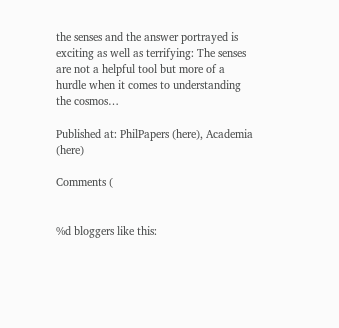the senses and the answer portrayed is exciting as well as terrifying: The senses are not a helpful tool but more of a hurdle when it comes to understanding the cosmos…

Published at: PhilPapers (here), Academia (here)

Comments (


%d bloggers like this: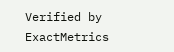Verified by ExactMetrics